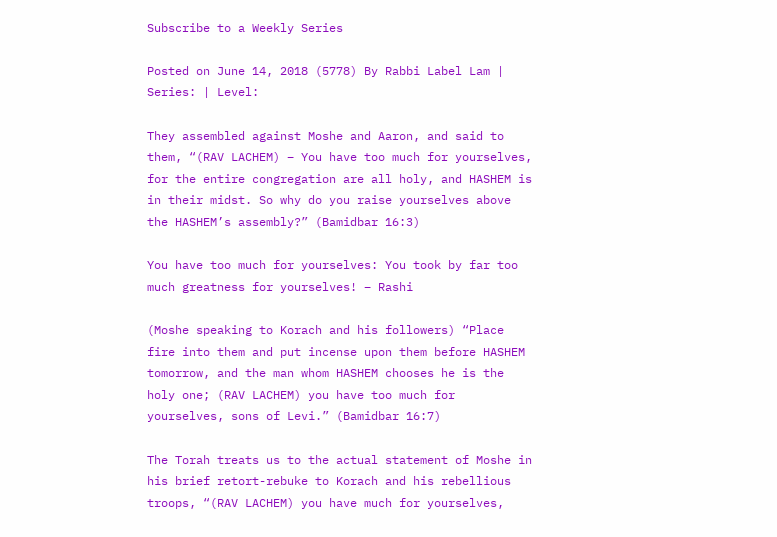Subscribe to a Weekly Series

Posted on June 14, 2018 (5778) By Rabbi Label Lam | Series: | Level:

They assembled against Moshe and Aaron, and said to them, “(RAV LACHEM) – You have too much for yourselves, for the entire congregation are all holy, and HASHEM is in their midst. So why do you raise yourselves above the HASHEM’s assembly?” (Bamidbar 16:3)

You have too much for yourselves: You took by far too much greatness for yourselves! – Rashi

(Moshe speaking to Korach and his followers) “Place fire into them and put incense upon them before HASHEM tomorrow, and the man whom HASHEM chooses he is the holy one; (RAV LACHEM) you have too much for yourselves, sons of Levi.” (Bamidbar 16:7)

The Torah treats us to the actual statement of Moshe in his brief retort-rebuke to Korach and his rebellious troops, “(RAV LACHEM) you have much for yourselves,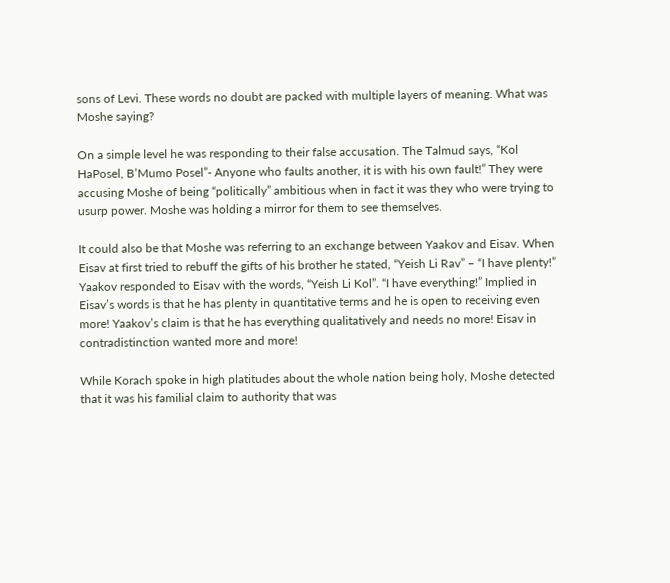sons of Levi. These words no doubt are packed with multiple layers of meaning. What was Moshe saying?

On a simple level he was responding to their false accusation. The Talmud says, “Kol HaPosel, B’Mumo Posel”- Anyone who faults another, it is with his own fault!” They were accusing Moshe of being “politically” ambitious when in fact it was they who were trying to usurp power. Moshe was holding a mirror for them to see themselves.

It could also be that Moshe was referring to an exchange between Yaakov and Eisav. When Eisav at first tried to rebuff the gifts of his brother he stated, “Yeish Li Rav” – “I have plenty!” Yaakov responded to Eisav with the words, “Yeish Li Kol”. “I have everything!” Implied in Eisav’s words is that he has plenty in quantitative terms and he is open to receiving even more! Yaakov’s claim is that he has everything qualitatively and needs no more! Eisav in contradistinction wanted more and more!

While Korach spoke in high platitudes about the whole nation being holy, Moshe detected that it was his familial claim to authority that was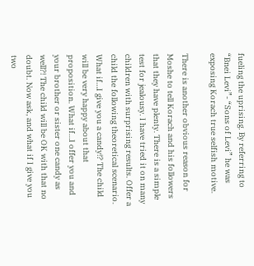fueling the uprising. By referring to “Bnei Levi”- “Sons of Levi” he was exposing Korach true selfish motive.

There is another obvious reason for Moshe to tell Korach and his followers that they have plenty. There is a simple test for jealousy. I have tried it on many children with surprising results. Offer a child the following theoretical scenario. What if…I give you a candy!? The child will be very happy about that proposition. What if…I offer you and your brother or sister one candy as well?! The child will be OK with that no doubt. Now ask, and what if I give you two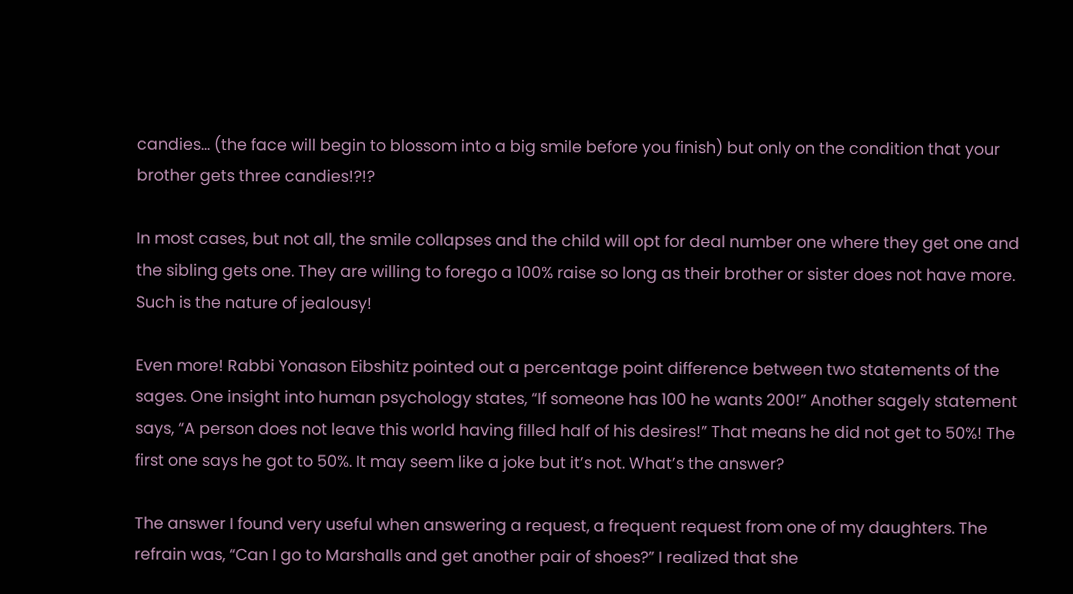candies… (the face will begin to blossom into a big smile before you finish) but only on the condition that your brother gets three candies!?!?

In most cases, but not all, the smile collapses and the child will opt for deal number one where they get one and the sibling gets one. They are willing to forego a 100% raise so long as their brother or sister does not have more. Such is the nature of jealousy!

Even more! Rabbi Yonason Eibshitz pointed out a percentage point difference between two statements of the sages. One insight into human psychology states, “If someone has 100 he wants 200!” Another sagely statement says, “A person does not leave this world having filled half of his desires!” That means he did not get to 50%! The first one says he got to 50%. It may seem like a joke but it’s not. What’s the answer?

The answer I found very useful when answering a request, a frequent request from one of my daughters. The refrain was, “Can I go to Marshalls and get another pair of shoes?” I realized that she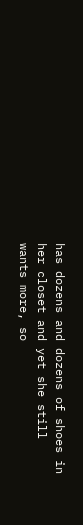has dozens and dozens of shoes in her closet and yet she still wants more, so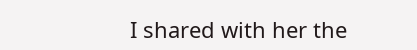I shared with her the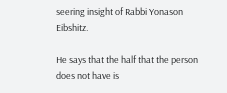seering insight of Rabbi Yonason Eibshitz.

He says that the half that the person does not have is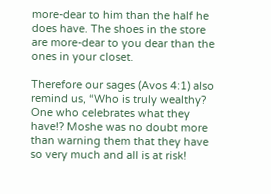more-dear to him than the half he does have. The shoes in the store are more-dear to you dear than the ones in your closet.

Therefore our sages (Avos 4:1) also remind us, “Who is truly wealthy? One who celebrates what they have!? Moshe was no doubt more than warning them that they have so very much and all is at risk!